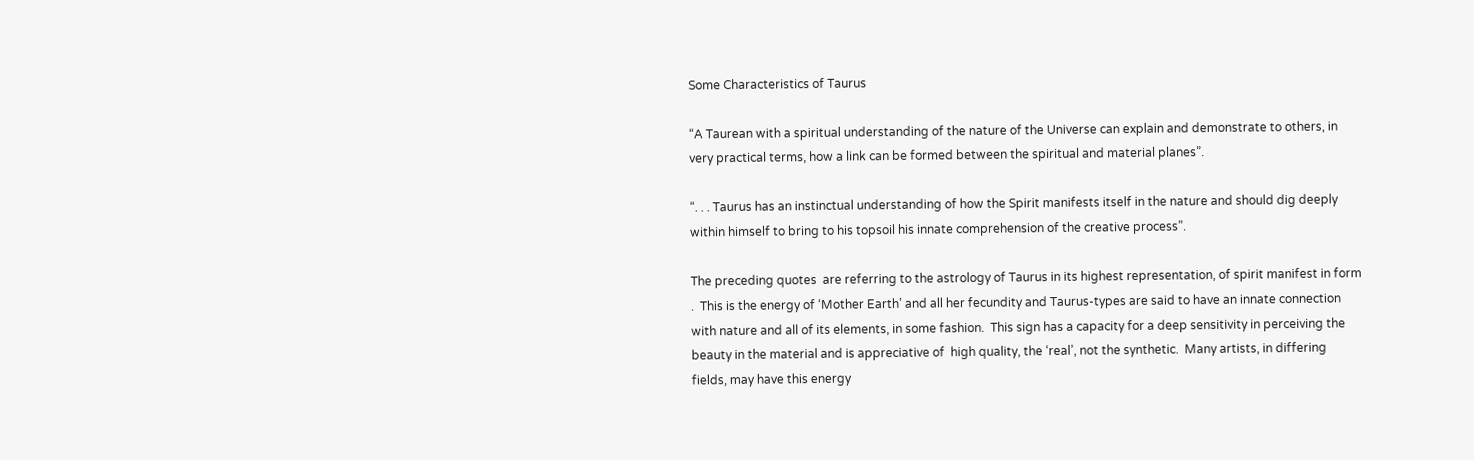Some Characteristics of Taurus

“A Taurean with a spiritual understanding of the nature of the Universe can explain and demonstrate to others, in very practical terms, how a link can be formed between the spiritual and material planes”.

“. . . Taurus has an instinctual understanding of how the Spirit manifests itself in the nature and should dig deeply within himself to bring to his topsoil his innate comprehension of the creative process”.

The preceding quotes  are referring to the astrology of Taurus in its highest representation, of spirit manifest in form .  This is the energy of ‘Mother Earth’ and all her fecundity and Taurus-types are said to have an innate connection with nature and all of its elements, in some fashion.  This sign has a capacity for a deep sensitivity in perceiving the beauty in the material and is appreciative of  high quality, the ‘real’, not the synthetic.  Many artists, in differing fields, may have this energy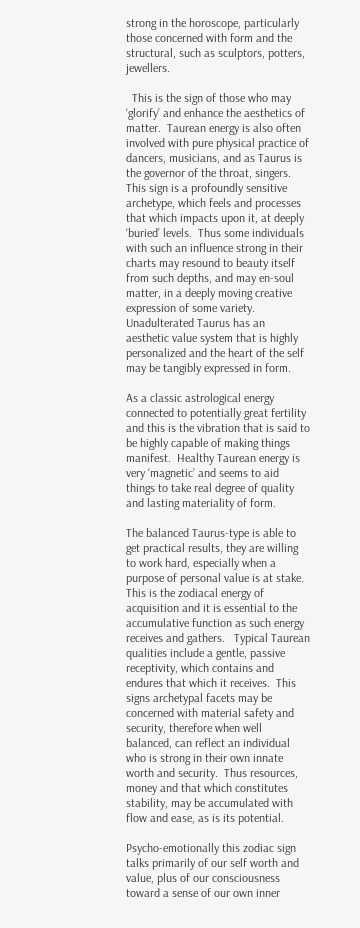strong in the horoscope, particularly those concerned with form and the structural, such as sculptors, potters, jewellers.

  This is the sign of those who may ‘glorify’ and enhance the aesthetics of matter.  Taurean energy is also often involved with pure physical practice of dancers, musicians, and as Taurus is the governor of the throat, singers.  This sign is a profoundly sensitive archetype, which feels and processes that which impacts upon it, at deeply ‘buried’ levels.  Thus some individuals with such an influence strong in their charts may resound to beauty itself from such depths, and may en-soul matter, in a deeply moving creative expression of some variety.  Unadulterated Taurus has an aesthetic value system that is highly personalized and the heart of the self may be tangibly expressed in form.

As a classic astrological energy connected to potentially great fertility and this is the vibration that is said to be highly capable of making things manifest.  Healthy Taurean energy is very ‘magnetic’ and seems to aid things to take real degree of quality and lasting materiality of form.

The balanced Taurus-type is able to get practical results, they are willing to work hard, especially when a purpose of personal value is at stake.  This is the zodiacal energy of acquisition and it is essential to the accumulative function as such energy receives and gathers.   Typical Taurean qualities include a gentle, passive receptivity, which contains and endures that which it receives.  This signs archetypal facets may be concerned with material safety and security, therefore when well balanced, can reflect an individual who is strong in their own innate worth and security.  Thus resources, money and that which constitutes stability, may be accumulated with flow and ease, as is its potential.

Psycho-emotionally this zodiac sign talks primarily of our self worth and value, plus of our consciousness toward a sense of our own inner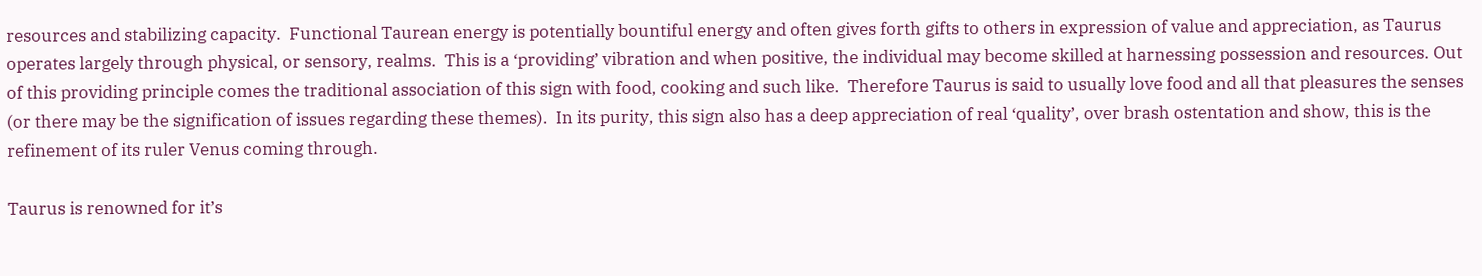resources and stabilizing capacity.  Functional Taurean energy is potentially bountiful energy and often gives forth gifts to others in expression of value and appreciation, as Taurus operates largely through physical, or sensory, realms.  This is a ‘providing’ vibration and when positive, the individual may become skilled at harnessing possession and resources. Out of this providing principle comes the traditional association of this sign with food, cooking and such like.  Therefore Taurus is said to usually love food and all that pleasures the senses (or there may be the signification of issues regarding these themes).  In its purity, this sign also has a deep appreciation of real ‘quality’, over brash ostentation and show, this is the refinement of its ruler Venus coming through.

Taurus is renowned for it’s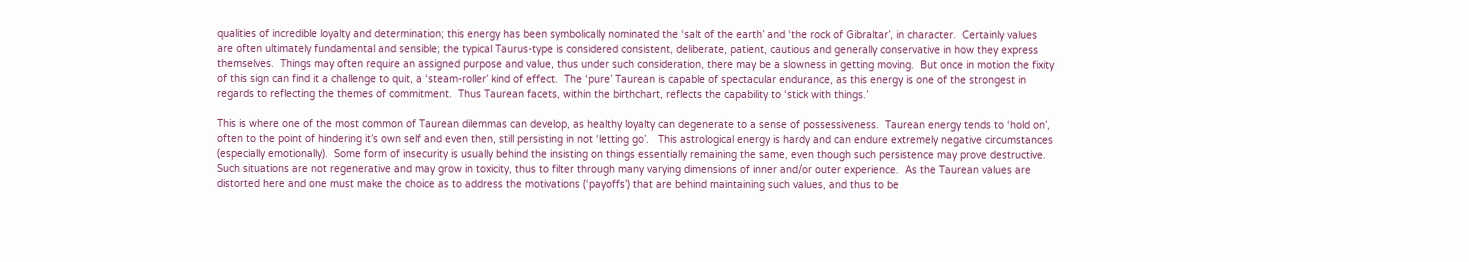qualities of incredible loyalty and determination; this energy has been symbolically nominated the ‘salt of the earth’ and ‘the rock of Gibraltar’, in character.  Certainly values are often ultimately fundamental and sensible; the typical Taurus-type is considered consistent, deliberate, patient, cautious and generally conservative in how they express themselves.  Things may often require an assigned purpose and value, thus under such consideration, there may be a slowness in getting moving.  But once in motion the fixity of this sign can find it a challenge to quit, a ‘steam-roller’ kind of effect.  The ‘pure’ Taurean is capable of spectacular endurance, as this energy is one of the strongest in regards to reflecting the themes of commitment.  Thus Taurean facets, within the birthchart, reflects the capability to ‘stick with things.’

This is where one of the most common of Taurean dilemmas can develop, as healthy loyalty can degenerate to a sense of possessiveness.  Taurean energy tends to ‘hold on’, often to the point of hindering it’s own self and even then, still persisting in not ‘letting go’.   This astrological energy is hardy and can endure extremely negative circumstances (especially emotionally).  Some form of insecurity is usually behind the insisting on things essentially remaining the same, even though such persistence may prove destructive.  Such situations are not regenerative and may grow in toxicity, thus to filter through many varying dimensions of inner and/or outer experience.  As the Taurean values are distorted here and one must make the choice as to address the motivations (‘payoffs’) that are behind maintaining such values, and thus to be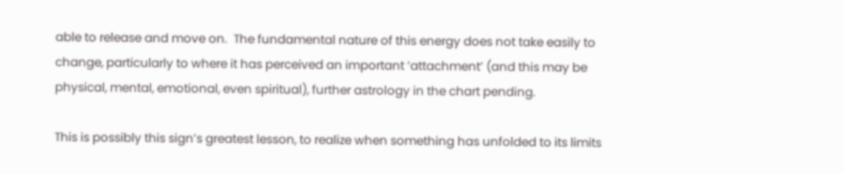able to release and move on.  The fundamental nature of this energy does not take easily to change, particularly to where it has perceived an important ‘attachment’ (and this may be physical, mental, emotional, even spiritual), further astrology in the chart pending.

This is possibly this sign’s greatest lesson, to realize when something has unfolded to its limits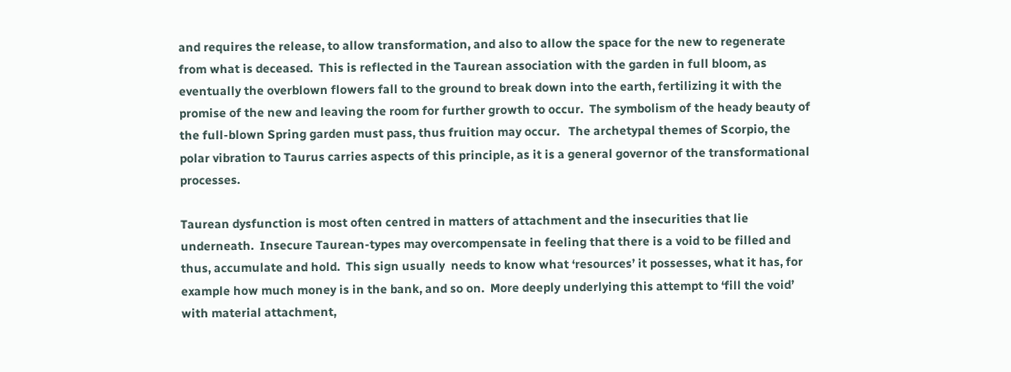and requires the release, to allow transformation, and also to allow the space for the new to regenerate from what is deceased.  This is reflected in the Taurean association with the garden in full bloom, as eventually the overblown flowers fall to the ground to break down into the earth, fertilizing it with the promise of the new and leaving the room for further growth to occur.  The symbolism of the heady beauty of the full-blown Spring garden must pass, thus fruition may occur.   The archetypal themes of Scorpio, the polar vibration to Taurus carries aspects of this principle, as it is a general governor of the transformational processes.

Taurean dysfunction is most often centred in matters of attachment and the insecurities that lie underneath.  Insecure Taurean-types may overcompensate in feeling that there is a void to be filled and thus, accumulate and hold.  This sign usually  needs to know what ‘resources’ it possesses, what it has, for example how much money is in the bank, and so on.  More deeply underlying this attempt to ‘fill the void’ with material attachment,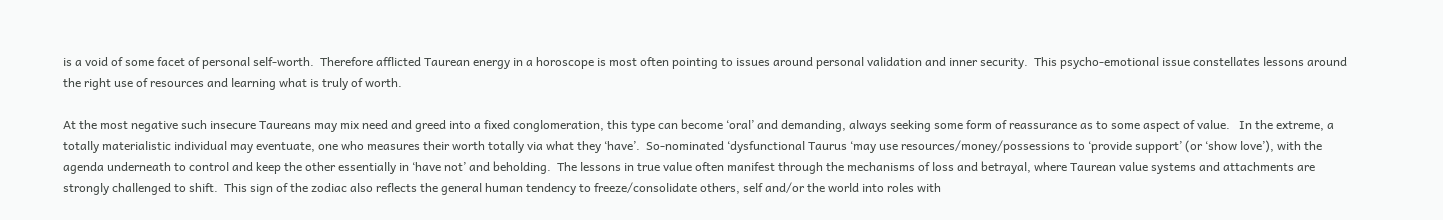is a void of some facet of personal self-worth.  Therefore afflicted Taurean energy in a horoscope is most often pointing to issues around personal validation and inner security.  This psycho-emotional issue constellates lessons around the right use of resources and learning what is truly of worth.

At the most negative such insecure Taureans may mix need and greed into a fixed conglomeration, this type can become ‘oral’ and demanding, always seeking some form of reassurance as to some aspect of value.   In the extreme, a totally materialistic individual may eventuate, one who measures their worth totally via what they ‘have’.  So-nominated ‘dysfunctional Taurus ‘may use resources/money/possessions to ‘provide support’ (or ‘show love’), with the agenda underneath to control and keep the other essentially in ‘have not’ and beholding.  The lessons in true value often manifest through the mechanisms of loss and betrayal, where Taurean value systems and attachments are strongly challenged to shift.  This sign of the zodiac also reflects the general human tendency to freeze/consolidate others, self and/or the world into roles with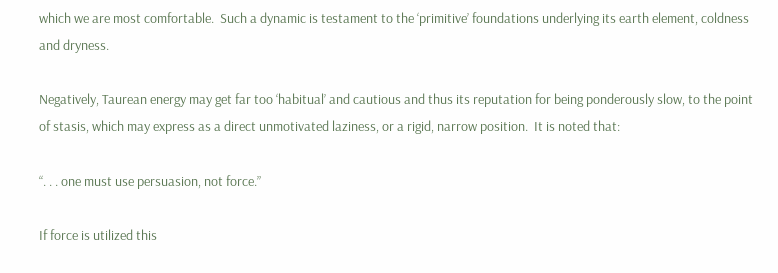which we are most comfortable.  Such a dynamic is testament to the ‘primitive’ foundations underlying its earth element, coldness and dryness.

Negatively, Taurean energy may get far too ‘habitual’ and cautious and thus its reputation for being ponderously slow, to the point of stasis, which may express as a direct unmotivated laziness, or a rigid, narrow position.  It is noted that:

“. . . one must use persuasion, not force.”

If force is utilized this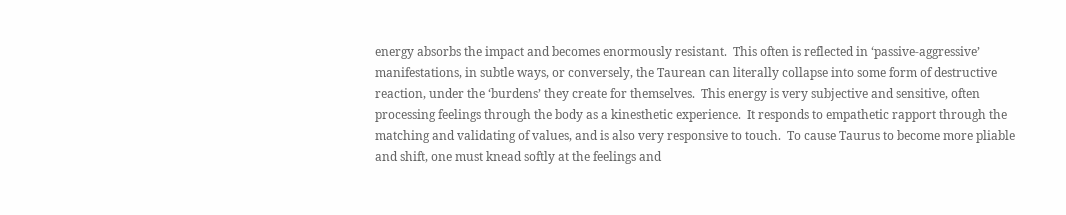energy absorbs the impact and becomes enormously resistant.  This often is reflected in ‘passive-aggressive’ manifestations, in subtle ways, or conversely, the Taurean can literally collapse into some form of destructive reaction, under the ‘burdens’ they create for themselves.  This energy is very subjective and sensitive, often processing feelings through the body as a kinesthetic experience.  It responds to empathetic rapport through the matching and validating of values, and is also very responsive to touch.  To cause Taurus to become more pliable and shift, one must knead softly at the feelings and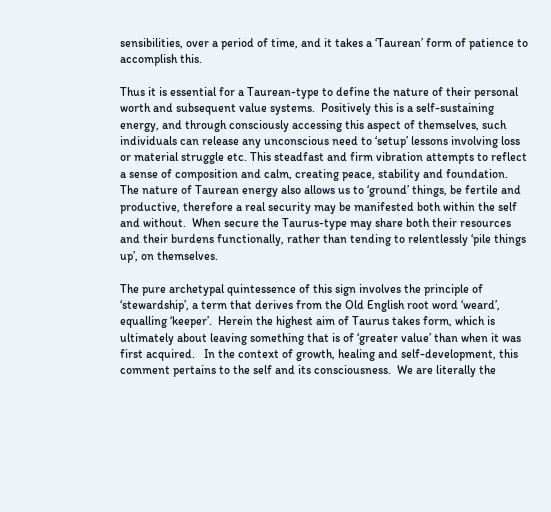sensibilities, over a period of time, and it takes a ‘Taurean’ form of patience to accomplish this.

Thus it is essential for a Taurean-type to define the nature of their personal worth and subsequent value systems.  Positively this is a self-sustaining energy, and through consciously accessing this aspect of themselves, such individuals can release any unconscious need to ‘setup’ lessons involving loss or material struggle etc. This steadfast and firm vibration attempts to reflect a sense of composition and calm, creating peace, stability and foundation.   The nature of Taurean energy also allows us to ‘ground’ things, be fertile and productive, therefore a real security may be manifested both within the self and without.  When secure the Taurus-type may share both their resources and their burdens functionally, rather than tending to relentlessly ‘pile things up’, on themselves.

The pure archetypal quintessence of this sign involves the principle of ‘stewardship’, a term that derives from the Old English root word ‘weard’, equalling ‘keeper’.  Herein the highest aim of Taurus takes form, which is ultimately about leaving something that is of ‘greater value’ than when it was first acquired.   In the context of growth, healing and self-development, this comment pertains to the self and its consciousness.  We are literally the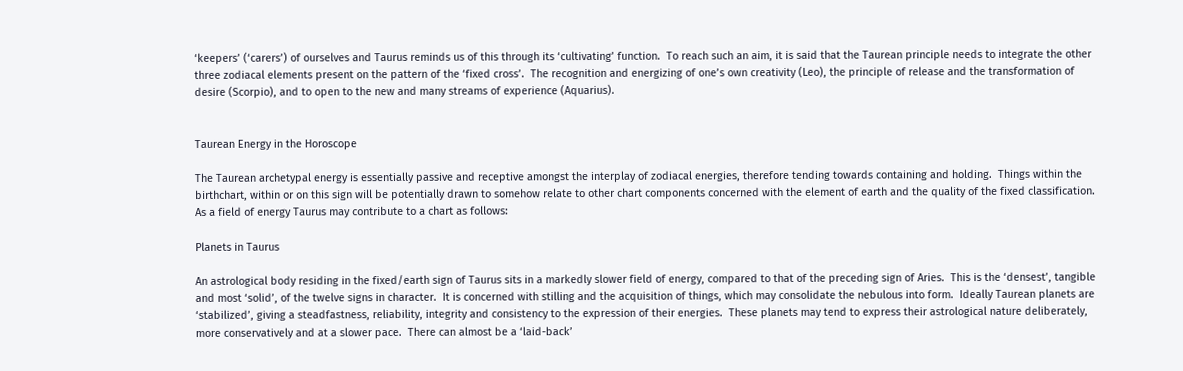‘keepers’ (‘carers’) of ourselves and Taurus reminds us of this through its ‘cultivating’ function.  To reach such an aim, it is said that the Taurean principle needs to integrate the other three zodiacal elements present on the pattern of the ‘fixed cross’.  The recognition and energizing of one’s own creativity (Leo), the principle of release and the transformation of desire (Scorpio), and to open to the new and many streams of experience (Aquarius).


Taurean Energy in the Horoscope

The Taurean archetypal energy is essentially passive and receptive amongst the interplay of zodiacal energies, therefore tending towards containing and holding.  Things within the birthchart, within or on this sign will be potentially drawn to somehow relate to other chart components concerned with the element of earth and the quality of the fixed classification.    As a field of energy Taurus may contribute to a chart as follows:

Planets in Taurus

An astrological body residing in the fixed/earth sign of Taurus sits in a markedly slower field of energy, compared to that of the preceding sign of Aries.  This is the ‘densest’, tangible and most ‘solid’, of the twelve signs in character.  It is concerned with stilling and the acquisition of things, which may consolidate the nebulous into form.  Ideally Taurean planets are ‘stabilized’, giving a steadfastness, reliability, integrity and consistency to the expression of their energies.  These planets may tend to express their astrological nature deliberately, more conservatively and at a slower pace.  There can almost be a ‘laid-back’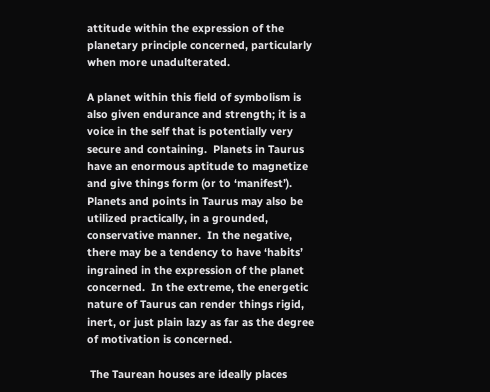attitude within the expression of the planetary principle concerned, particularly when more unadulterated.

A planet within this field of symbolism is also given endurance and strength; it is a voice in the self that is potentially very secure and containing.  Planets in Taurus have an enormous aptitude to magnetize and give things form (or to ‘manifest’).  Planets and points in Taurus may also be utilized practically, in a grounded, conservative manner.  In the negative, there may be a tendency to have ‘habits’ ingrained in the expression of the planet concerned.  In the extreme, the energetic nature of Taurus can render things rigid, inert, or just plain lazy as far as the degree of motivation is concerned.

 The Taurean houses are ideally places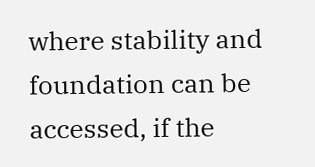where stability and foundation can be accessed, if the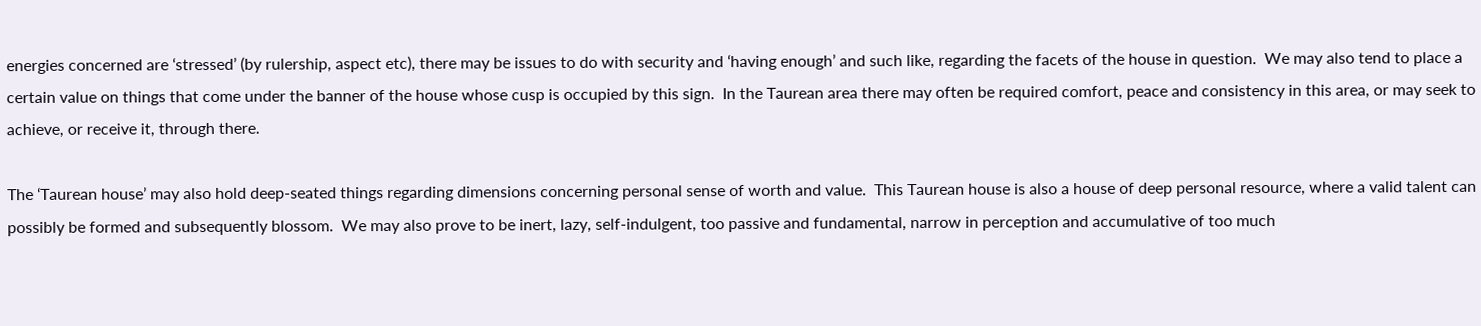energies concerned are ‘stressed’ (by rulership, aspect etc), there may be issues to do with security and ‘having enough’ and such like, regarding the facets of the house in question.  We may also tend to place a certain value on things that come under the banner of the house whose cusp is occupied by this sign.  In the Taurean area there may often be required comfort, peace and consistency in this area, or may seek to achieve, or receive it, through there.

The ‘Taurean house’ may also hold deep-seated things regarding dimensions concerning personal sense of worth and value.  This Taurean house is also a house of deep personal resource, where a valid talent can possibly be formed and subsequently blossom.  We may also prove to be inert, lazy, self-indulgent, too passive and fundamental, narrow in perception and accumulative of too much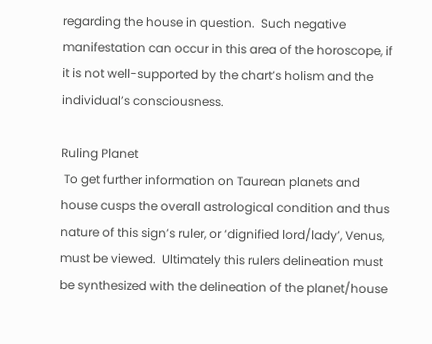regarding the house in question.  Such negative manifestation can occur in this area of the horoscope, if it is not well-supported by the chart’s holism and the individual’s consciousness.

Ruling Planet
 To get further information on Taurean planets and house cusps the overall astrological condition and thus nature of this sign’s ruler, or ‘dignified lord/lady’, Venus, must be viewed.  Ultimately this rulers delineation must be synthesized with the delineation of the planet/house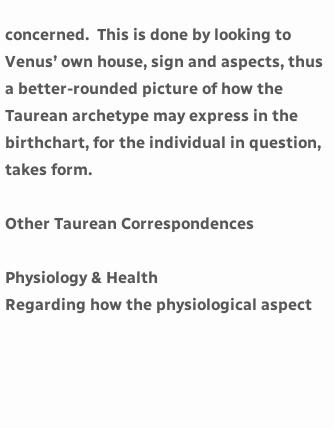concerned.  This is done by looking to Venus’ own house, sign and aspects, thus a better-rounded picture of how the Taurean archetype may express in the birthchart, for the individual in question, takes form.

Other Taurean Correspondences

Physiology & Health
Regarding how the physiological aspect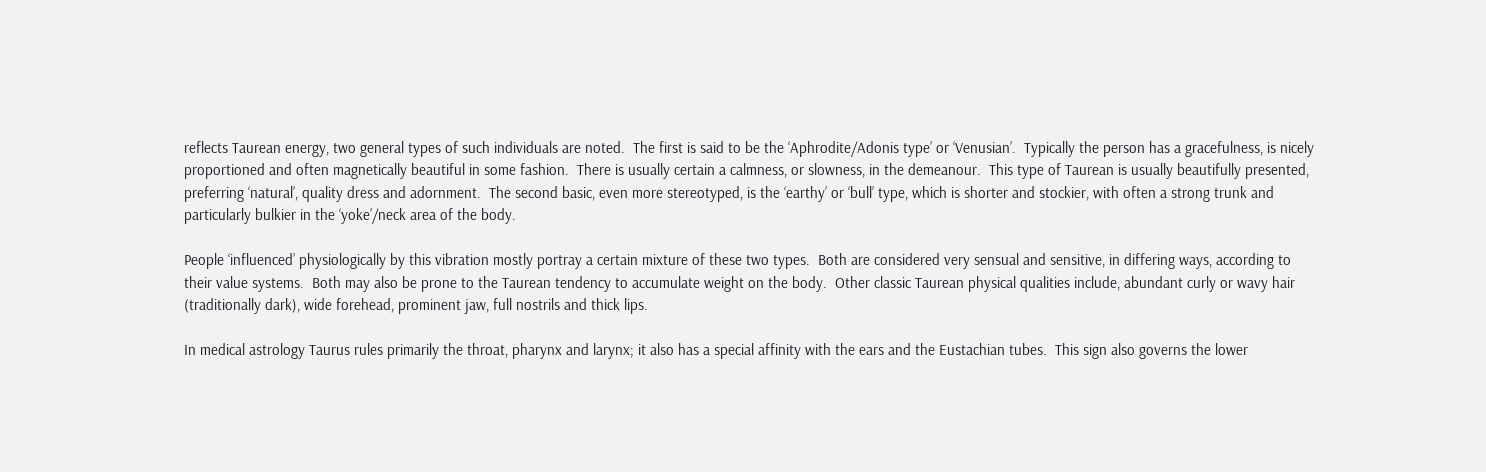reflects Taurean energy, two general types of such individuals are noted.  The first is said to be the ‘Aphrodite/Adonis type’ or ‘Venusian’.  Typically the person has a gracefulness, is nicely proportioned and often magnetically beautiful in some fashion.  There is usually certain a calmness, or slowness, in the demeanour.  This type of Taurean is usually beautifully presented, preferring ‘natural’, quality dress and adornment.  The second basic, even more stereotyped, is the ‘earthy’ or ‘bull’ type, which is shorter and stockier, with often a strong trunk and particularly bulkier in the ‘yoke’/neck area of the body.

People ‘influenced’ physiologically by this vibration mostly portray a certain mixture of these two types.  Both are considered very sensual and sensitive, in differing ways, according to their value systems.  Both may also be prone to the Taurean tendency to accumulate weight on the body.  Other classic Taurean physical qualities include, abundant curly or wavy hair (traditionally dark), wide forehead, prominent jaw, full nostrils and thick lips.

In medical astrology Taurus rules primarily the throat, pharynx and larynx; it also has a special affinity with the ears and the Eustachian tubes.  This sign also governs the lower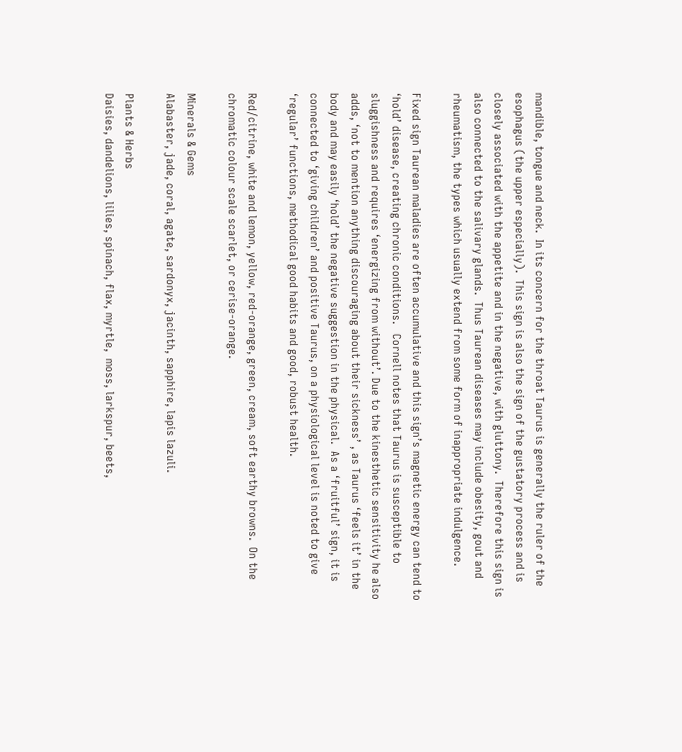mandible, tongue and neck.  In its concern for the throat Taurus is generally the ruler of the esophagus (the upper especially).  This sign is also the sign of the gustatory process and is closely associated with the appetite and in the negative, with gluttony.  Therefore this sign is also connected to the salivary glands.  Thus Taurean diseases may include obesity, gout and rheumatism, the types which usually extend from some form of inappropriate indulgence.

Fixed sign Taurean maladies are often accumulative and this sign’s magnetic energy can tend to ‘hold’ disease, creating chronic conditions.   Cornell notes that Taurus is susceptible to sluggishness and requires ‘energizing from without’. Due to the kinesthetic sensitivity he also adds, ‘not to mention anything discouraging about their sickness’ , as Taurus ‘feels it’ in the body and may easily ‘hold’ the negative suggestion in the physical.  As a ‘fruitful’ sign, it is connected to ‘giving children’ and positive Taurus, on a physiological level is noted to give ‘regular’ functions, methodical good habits and good, robust health.

Red/citrine, white and lemon, yellow, red-orange, green, cream, soft earthy browns.  On the chromatic colour scale scarlet, or cerise-orange.

Minerals & Gems
Alabaster, jade, coral, agate, sardonyx, jacinth, sapphire, lapis lazuli.

Plants & Herbs
Daisies, dandelions, lilies, spinach, flax, myrtle,  moss, larkspur, beets,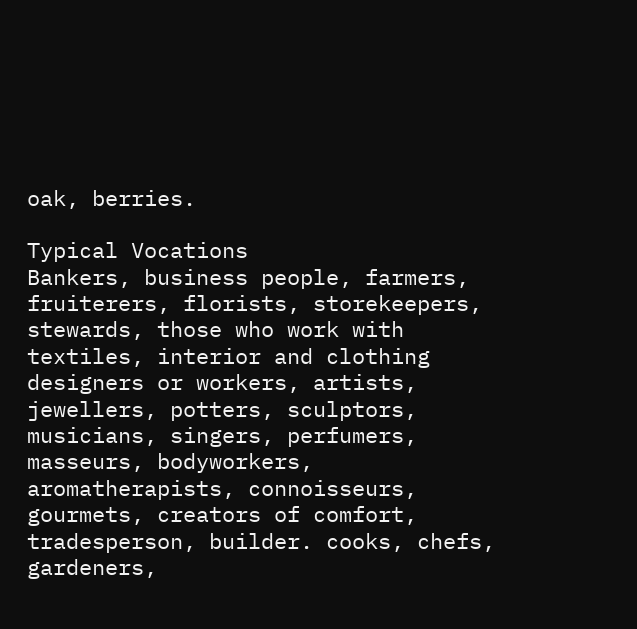oak, berries.

Typical Vocations
Bankers, business people, farmers, fruiterers, florists, storekeepers, stewards, those who work with textiles, interior and clothing designers or workers, artists, jewellers, potters, sculptors, musicians, singers, perfumers, masseurs, bodyworkers, aromatherapists, connoisseurs, gourmets, creators of comfort, tradesperson, builder. cooks, chefs, gardeners,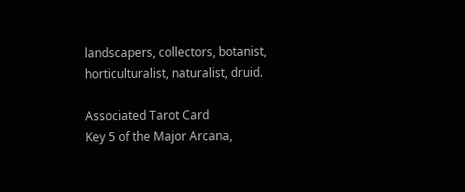landscapers, collectors, botanist, horticulturalist, naturalist, druid.

Associated Tarot Card
Key 5 of the Major Arcana,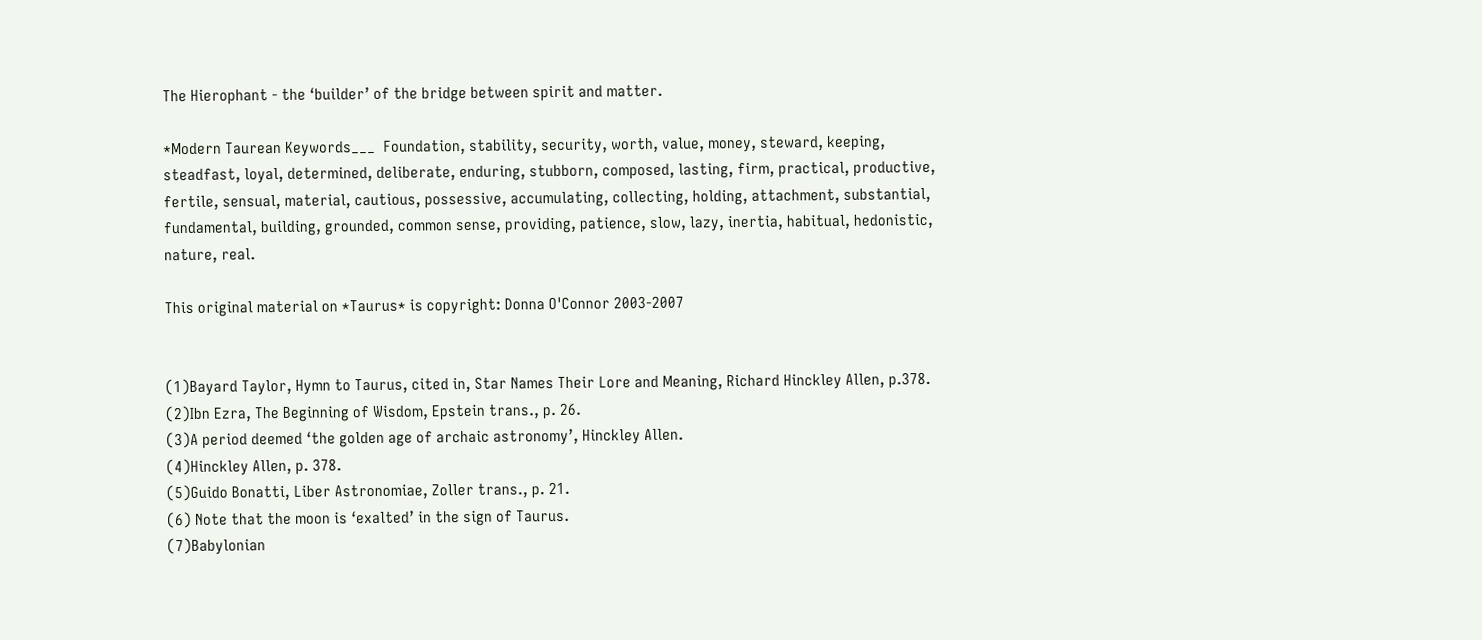The Hierophant - the ‘builder’ of the bridge between spirit and matter.

*Modern Taurean Keywords___  Foundation, stability, security, worth, value, money, steward, keeping, steadfast, loyal, determined, deliberate, enduring, stubborn, composed, lasting, firm, practical, productive, fertile, sensual, material, cautious, possessive, accumulating, collecting, holding, attachment, substantial, fundamental, building, grounded, common sense, providing, patience, slow, lazy, inertia, habitual, hedonistic, nature, real.

This original material on *Taurus* is copyright: Donna O'Connor 2003-2007


(1)Bayard Taylor, Hymn to Taurus, cited in, Star Names Their Lore and Meaning, Richard Hinckley Allen, p.378.
(2)Ibn Ezra, The Beginning of Wisdom, Epstein trans., p. 26.
(3)A period deemed ‘the golden age of archaic astronomy’, Hinckley Allen.
(4)Hinckley Allen, p. 378.
(5)Guido Bonatti, Liber Astronomiae, Zoller trans., p. 21.
(6) Note that the moon is ‘exalted’ in the sign of Taurus.
(7)Babylonian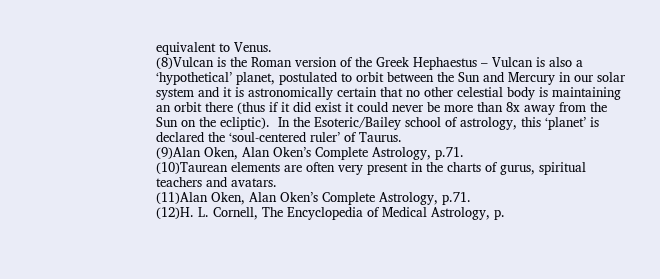equivalent to Venus.
(8)Vulcan is the Roman version of the Greek Hephaestus – Vulcan is also a ‘hypothetical’ planet, postulated to orbit between the Sun and Mercury in our solar system and it is astronomically certain that no other celestial body is maintaining an orbit there (thus if it did exist it could never be more than 8x away from the Sun on the ecliptic).  In the Esoteric/Bailey school of astrology, this ‘planet’ is declared the ‘soul-centered ruler’ of Taurus.
(9)Alan Oken, Alan Oken’s Complete Astrology, p.71.
(10)Taurean elements are often very present in the charts of gurus, spiritual teachers and avatars.
(11)Alan Oken, Alan Oken’s Complete Astrology, p.71.
(12)H. L. Cornell, The Encyclopedia of Medical Astrology, p.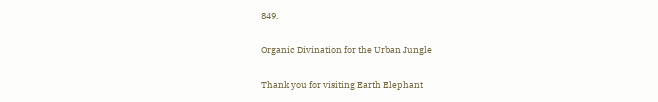849.

Organic Divination for the Urban Jungle

Thank you for visiting Earth Elephant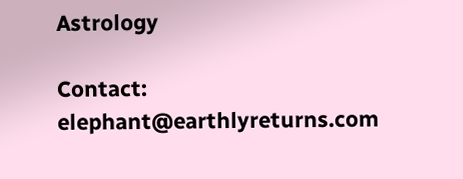Astrology

Contact: elephant@earthlyreturns.com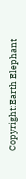Copyright:Earth Elephant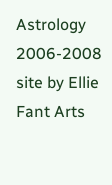Astrology 2006-2008
site by Ellie Fant Arts